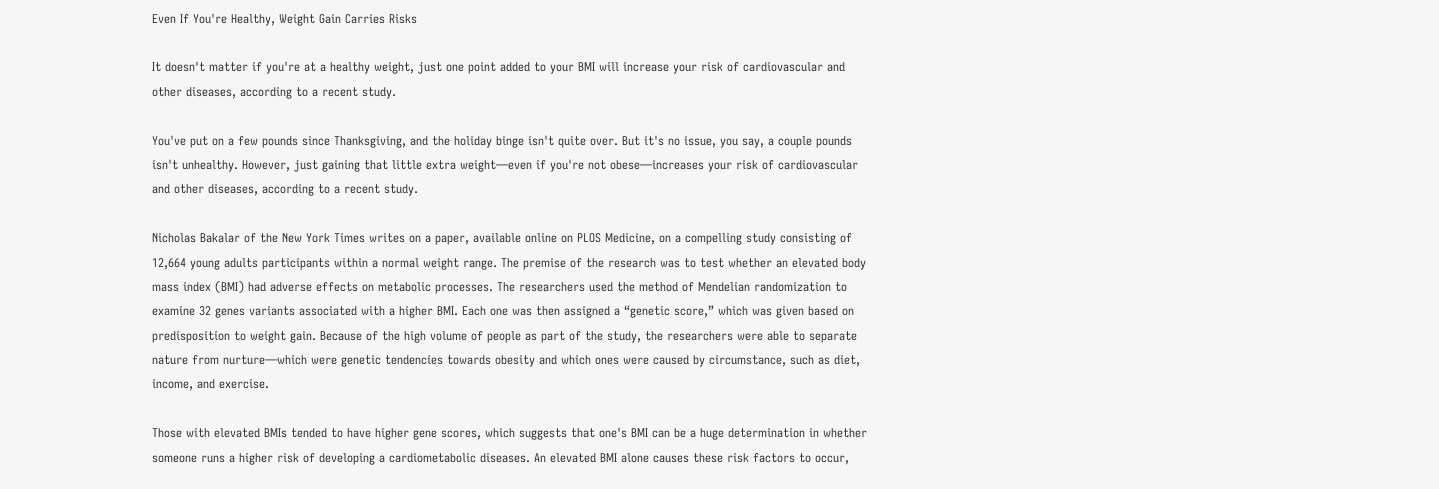Even If You're Healthy, Weight Gain Carries Risks

It doesn't matter if you're at a healthy weight, just one point added to your BMI will increase your risk of cardiovascular and other diseases, according to a recent study.

You've put on a few pounds since Thanksgiving, and the holiday binge isn't quite over. But it's no issue, you say, a couple pounds isn't unhealthy. However, just gaining that little extra weight—even if you're not obese—increases your risk of cardiovascular and other diseases, according to a recent study.

Nicholas Bakalar of the New York Times writes on a paper, available online on PLOS Medicine, on a compelling study consisting of 12,664 young adults participants within a normal weight range. The premise of the research was to test whether an elevated body mass index (BMI) had adverse effects on metabolic processes. The researchers used the method of Mendelian randomization to examine 32 genes variants associated with a higher BMI. Each one was then assigned a “genetic score,” which was given based on predisposition to weight gain. Because of the high volume of people as part of the study, the researchers were able to separate nature from nurture—which were genetic tendencies towards obesity and which ones were caused by circumstance, such as diet, income, and exercise.

Those with elevated BMIs tended to have higher gene scores, which suggests that one's BMI can be a huge determination in whether someone runs a higher risk of developing a cardiometabolic diseases. An elevated BMI alone causes these risk factors to occur,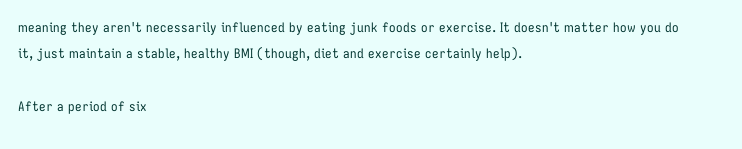meaning they aren't necessarily influenced by eating junk foods or exercise. It doesn't matter how you do it, just maintain a stable, healthy BMI (though, diet and exercise certainly help).

After a period of six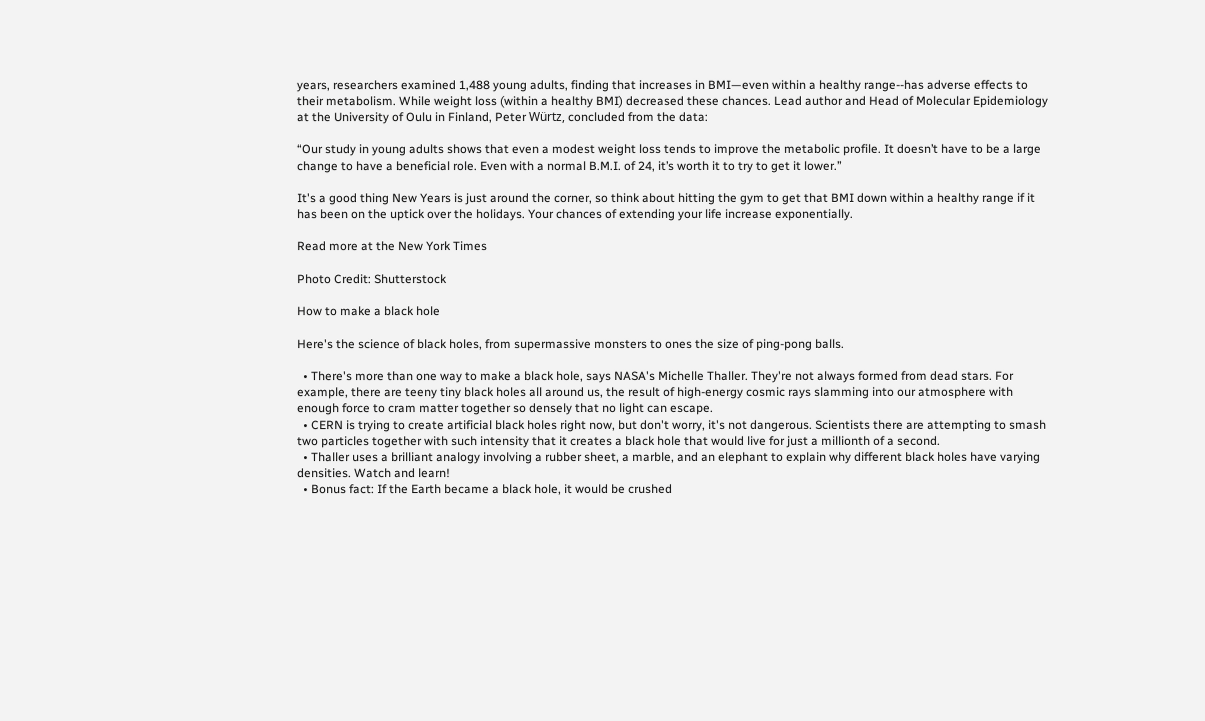years, researchers examined 1,488 young adults, finding that increases in BMI—even within a healthy range--has adverse effects to their metabolism. While weight loss (within a healthy BMI) decreased these chances. Lead author and Head of Molecular Epidemiology at the University of Oulu in Finland, Peter Würtz, concluded from the data:

“Our study in young adults shows that even a modest weight loss tends to improve the metabolic profile. It doesn’t have to be a large change to have a beneficial role. Even with a normal B.M.I. of 24, it’s worth it to try to get it lower.”

It's a good thing New Years is just around the corner, so think about hitting the gym to get that BMI down within a healthy range if it has been on the uptick over the holidays. Your chances of extending your life increase exponentially.

Read more at the New York Times

Photo Credit: Shutterstock

How to make a black hole

Here's the science of black holes, from supermassive monsters to ones the size of ping-pong balls.

  • There's more than one way to make a black hole, says NASA's Michelle Thaller. They're not always formed from dead stars. For example, there are teeny tiny black holes all around us, the result of high-energy cosmic rays slamming into our atmosphere with enough force to cram matter together so densely that no light can escape.
  • CERN is trying to create artificial black holes right now, but don't worry, it's not dangerous. Scientists there are attempting to smash two particles together with such intensity that it creates a black hole that would live for just a millionth of a second.
  • Thaller uses a brilliant analogy involving a rubber sheet, a marble, and an elephant to explain why different black holes have varying densities. Watch and learn!
  • Bonus fact: If the Earth became a black hole, it would be crushed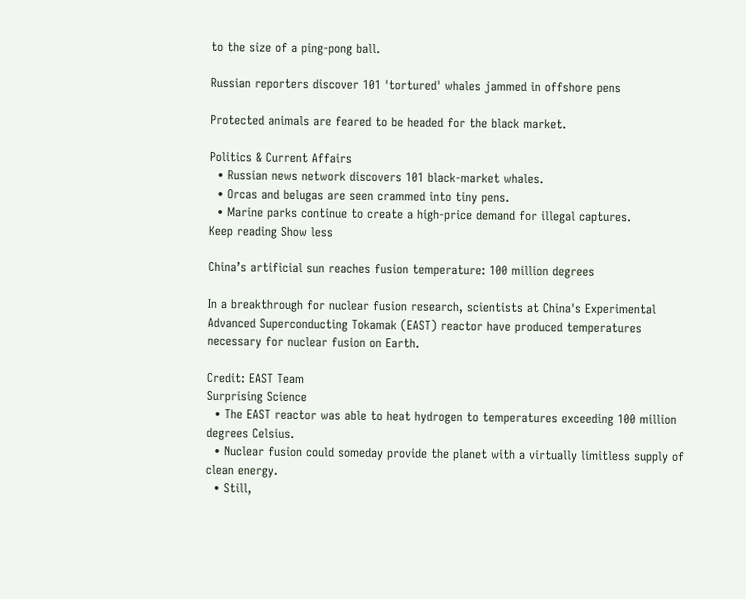to the size of a ping-pong ball.

Russian reporters discover 101 'tortured' whales jammed in offshore pens

Protected animals are feared to be headed for the black market.

Politics & Current Affairs
  • Russian news network discovers 101 black-market whales.
  • Orcas and belugas are seen crammed into tiny pens.
  • Marine parks continue to create a high-price demand for illegal captures.
Keep reading Show less

China’s artificial sun reaches fusion temperature: 100 million degrees

In a breakthrough for nuclear fusion research, scientists at China's Experimental Advanced Superconducting Tokamak (EAST) reactor have produced temperatures necessary for nuclear fusion on Earth.

Credit: EAST Team
Surprising Science
  • The EAST reactor was able to heat hydrogen to temperatures exceeding 100 million degrees Celsius.
  • Nuclear fusion could someday provide the planet with a virtually limitless supply of clean energy.
  • Still,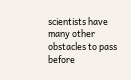scientists have many other obstacles to pass before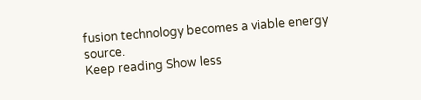fusion technology becomes a viable energy source.
Keep reading Show less